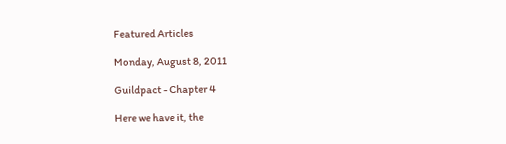Featured Articles

Monday, August 8, 2011

Guildpact - Chapter 4

Here we have it, the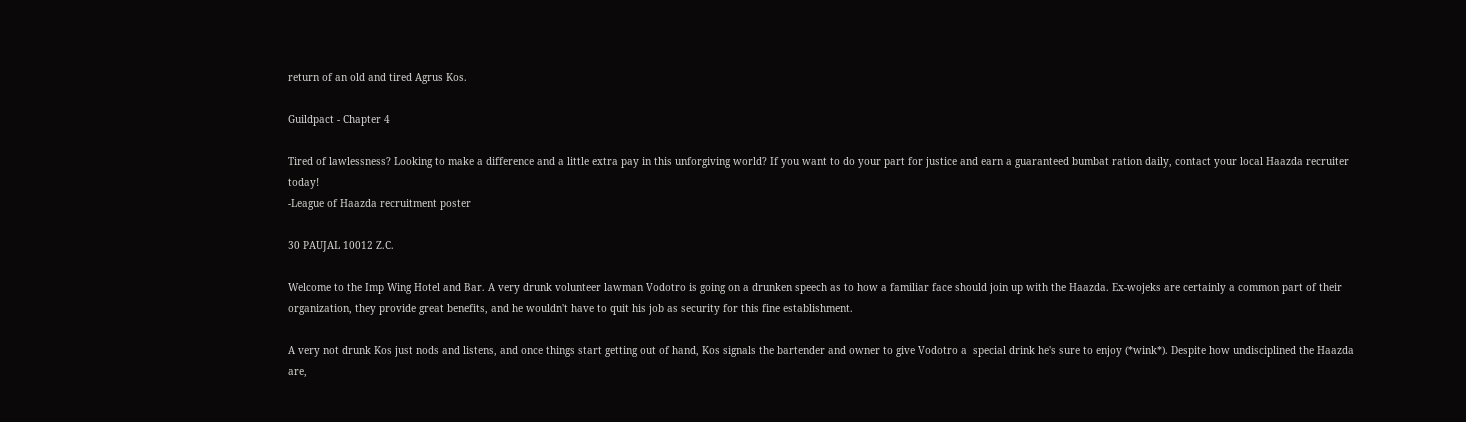return of an old and tired Agrus Kos.

Guildpact - Chapter 4

Tired of lawlessness? Looking to make a difference and a little extra pay in this unforgiving world? If you want to do your part for justice and earn a guaranteed bumbat ration daily, contact your local Haazda recruiter today!
-League of Haazda recruitment poster

30 PAUJAL 10012 Z.C.

Welcome to the Imp Wing Hotel and Bar. A very drunk volunteer lawman Vodotro is going on a drunken speech as to how a familiar face should join up with the Haazda. Ex-wojeks are certainly a common part of their organization, they provide great benefits, and he wouldn't have to quit his job as security for this fine establishment.

A very not drunk Kos just nods and listens, and once things start getting out of hand, Kos signals the bartender and owner to give Vodotro a  special drink he's sure to enjoy (*wink*). Despite how undisciplined the Haazda are,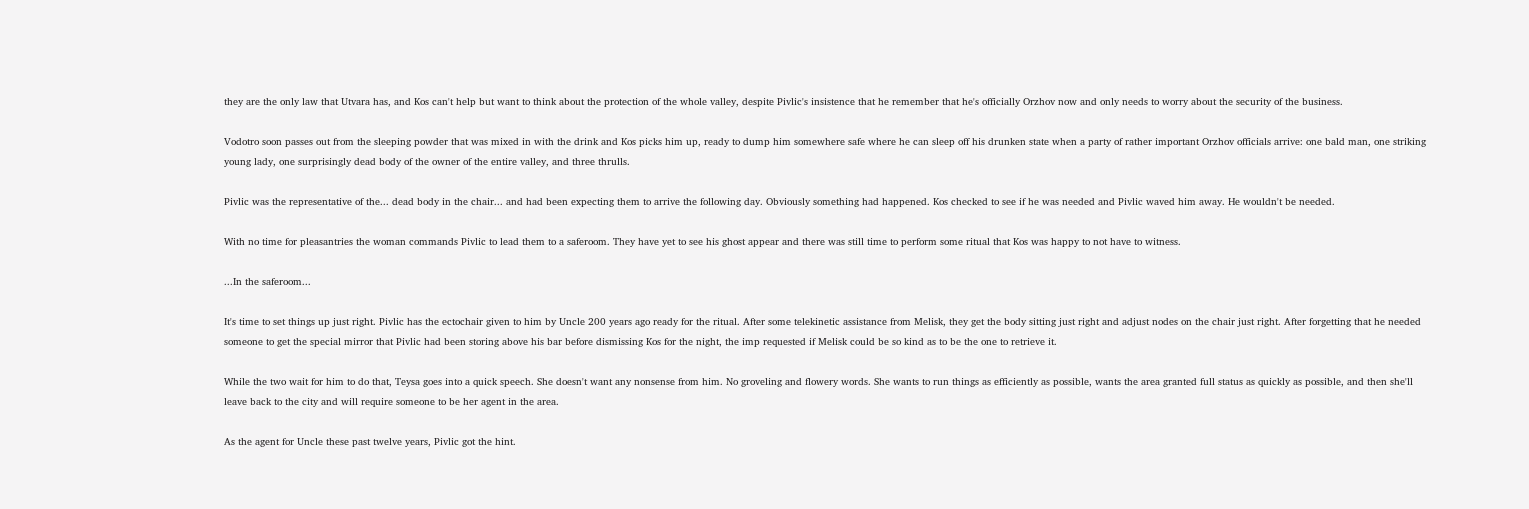they are the only law that Utvara has, and Kos can't help but want to think about the protection of the whole valley, despite Pivlic's insistence that he remember that he's officially Orzhov now and only needs to worry about the security of the business.

Vodotro soon passes out from the sleeping powder that was mixed in with the drink and Kos picks him up, ready to dump him somewhere safe where he can sleep off his drunken state when a party of rather important Orzhov officials arrive: one bald man, one striking young lady, one surprisingly dead body of the owner of the entire valley, and three thrulls.

Pivlic was the representative of the... dead body in the chair... and had been expecting them to arrive the following day. Obviously something had happened. Kos checked to see if he was needed and Pivlic waved him away. He wouldn't be needed.

With no time for pleasantries the woman commands Pivlic to lead them to a saferoom. They have yet to see his ghost appear and there was still time to perform some ritual that Kos was happy to not have to witness.

...In the saferoom...

It's time to set things up just right. Pivlic has the ectochair given to him by Uncle 200 years ago ready for the ritual. After some telekinetic assistance from Melisk, they get the body sitting just right and adjust nodes on the chair just right. After forgetting that he needed someone to get the special mirror that Pivlic had been storing above his bar before dismissing Kos for the night, the imp requested if Melisk could be so kind as to be the one to retrieve it.

While the two wait for him to do that, Teysa goes into a quick speech. She doesn't want any nonsense from him. No groveling and flowery words. She wants to run things as efficiently as possible, wants the area granted full status as quickly as possible, and then she'll leave back to the city and will require someone to be her agent in the area.

As the agent for Uncle these past twelve years, Pivlic got the hint.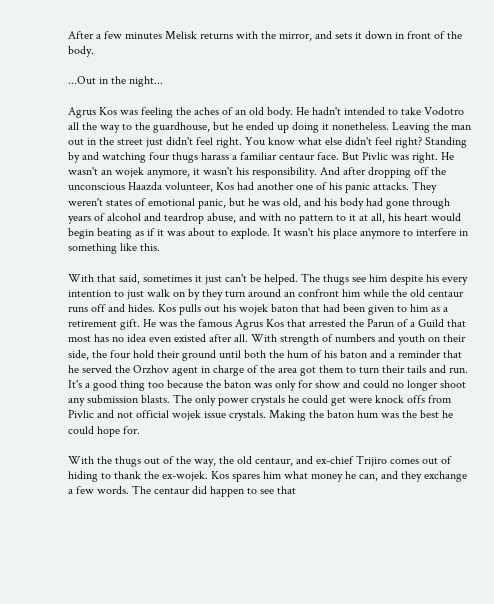After a few minutes Melisk returns with the mirror, and sets it down in front of the body.

...Out in the night...

Agrus Kos was feeling the aches of an old body. He hadn't intended to take Vodotro all the way to the guardhouse, but he ended up doing it nonetheless. Leaving the man out in the street just didn't feel right. You know what else didn't feel right? Standing by and watching four thugs harass a familiar centaur face. But Pivlic was right. He wasn't an wojek anymore, it wasn't his responsibility. And after dropping off the unconscious Haazda volunteer, Kos had another one of his panic attacks. They weren't states of emotional panic, but he was old, and his body had gone through years of alcohol and teardrop abuse, and with no pattern to it at all, his heart would begin beating as if it was about to explode. It wasn't his place anymore to interfere in something like this.

With that said, sometimes it just can't be helped. The thugs see him despite his every intention to just walk on by they turn around an confront him while the old centaur runs off and hides. Kos pulls out his wojek baton that had been given to him as a retirement gift. He was the famous Agrus Kos that arrested the Parun of a Guild that most has no idea even existed after all. With strength of numbers and youth on their side, the four hold their ground until both the hum of his baton and a reminder that he served the Orzhov agent in charge of the area got them to turn their tails and run. It's a good thing too because the baton was only for show and could no longer shoot any submission blasts. The only power crystals he could get were knock offs from Pivlic and not official wojek issue crystals. Making the baton hum was the best he could hope for.

With the thugs out of the way, the old centaur, and ex-chief Trijiro comes out of hiding to thank the ex-wojek. Kos spares him what money he can, and they exchange a few words. The centaur did happen to see that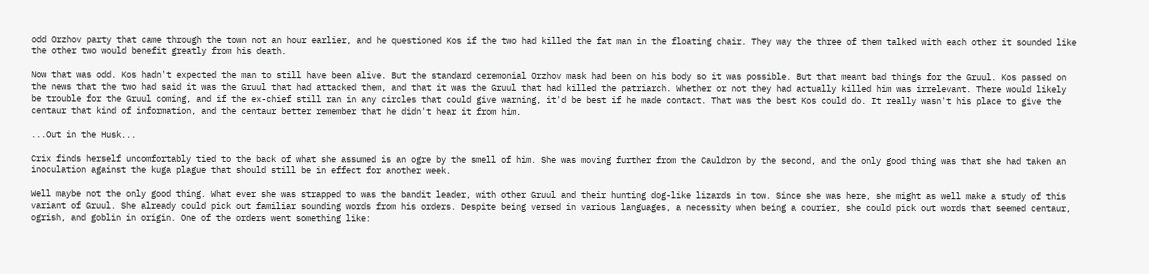odd Orzhov party that came through the town not an hour earlier, and he questioned Kos if the two had killed the fat man in the floating chair. They way the three of them talked with each other it sounded like the other two would benefit greatly from his death.

Now that was odd. Kos hadn't expected the man to still have been alive. But the standard ceremonial Orzhov mask had been on his body so it was possible. But that meant bad things for the Gruul. Kos passed on the news that the two had said it was the Gruul that had attacked them, and that it was the Gruul that had killed the patriarch. Whether or not they had actually killed him was irrelevant. There would likely be trouble for the Gruul coming, and if the ex-chief still ran in any circles that could give warning, it'd be best if he made contact. That was the best Kos could do. It really wasn't his place to give the centaur that kind of information, and the centaur better remember that he didn't hear it from him.

...Out in the Husk...

Crix finds herself uncomfortably tied to the back of what she assumed is an ogre by the smell of him. She was moving further from the Cauldron by the second, and the only good thing was that she had taken an inoculation against the kuga plague that should still be in effect for another week.

Well maybe not the only good thing. What ever she was strapped to was the bandit leader, with other Gruul and their hunting dog-like lizards in tow. Since she was here, she might as well make a study of this variant of Gruul. She already could pick out familiar sounding words from his orders. Despite being versed in various languages, a necessity when being a courier, she could pick out words that seemed centaur, ogrish, and goblin in origin. One of the orders went something like: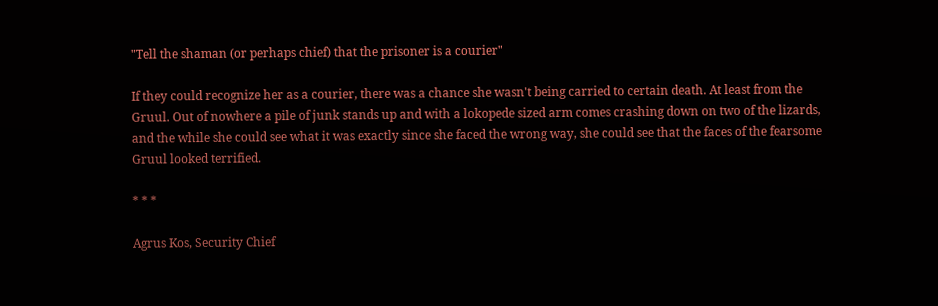"Tell the shaman (or perhaps chief) that the prisoner is a courier"

If they could recognize her as a courier, there was a chance she wasn't being carried to certain death. At least from the Gruul. Out of nowhere a pile of junk stands up and with a lokopede sized arm comes crashing down on two of the lizards, and the while she could see what it was exactly since she faced the wrong way, she could see that the faces of the fearsome Gruul looked terrified.

* * *

Agrus Kos, Security Chief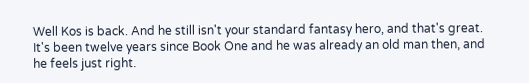Well Kos is back. And he still isn't your standard fantasy hero, and that's great. It's been twelve years since Book One and he was already an old man then, and he feels just right.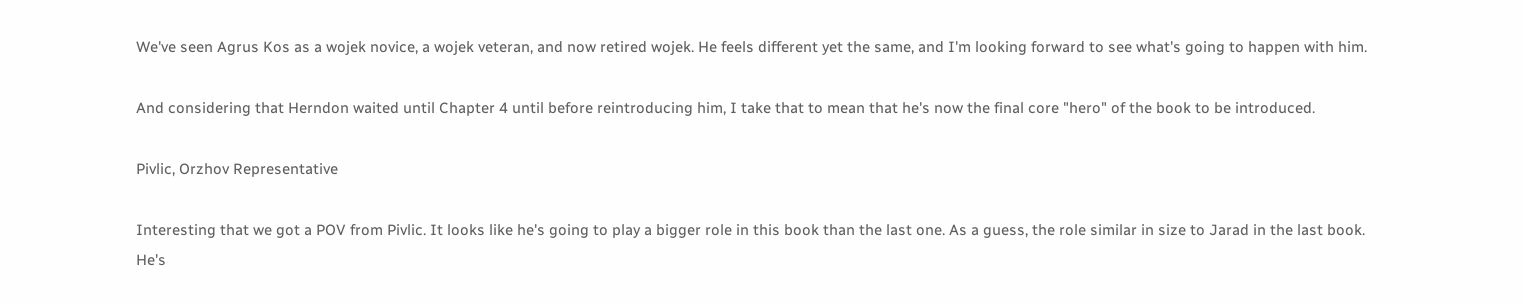We've seen Agrus Kos as a wojek novice, a wojek veteran, and now retired wojek. He feels different yet the same, and I'm looking forward to see what's going to happen with him.

And considering that Herndon waited until Chapter 4 until before reintroducing him, I take that to mean that he's now the final core "hero" of the book to be introduced.

Pivlic, Orzhov Representative

Interesting that we got a POV from Pivlic. It looks like he's going to play a bigger role in this book than the last one. As a guess, the role similar in size to Jarad in the last book. He's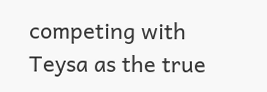competing with Teysa as the true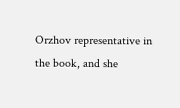Orzhov representative in the book, and she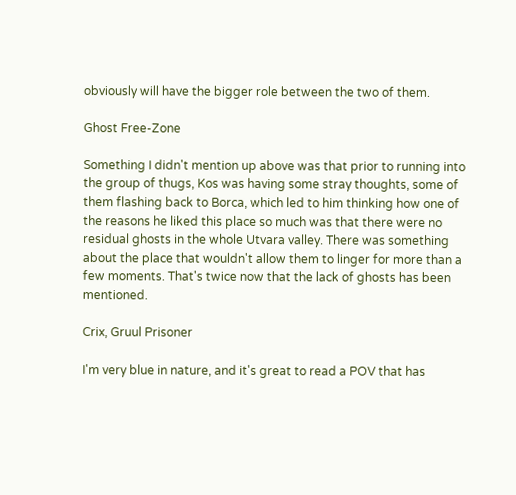obviously will have the bigger role between the two of them.

Ghost Free-Zone

Something I didn't mention up above was that prior to running into the group of thugs, Kos was having some stray thoughts, some of them flashing back to Borca, which led to him thinking how one of the reasons he liked this place so much was that there were no residual ghosts in the whole Utvara valley. There was something about the place that wouldn't allow them to linger for more than a few moments. That's twice now that the lack of ghosts has been mentioned.

Crix, Gruul Prisoner

I'm very blue in nature, and it's great to read a POV that has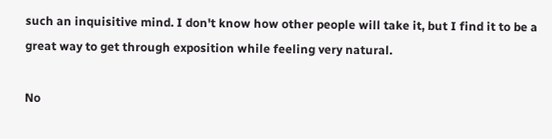such an inquisitive mind. I don't know how other people will take it, but I find it to be a great way to get through exposition while feeling very natural.

No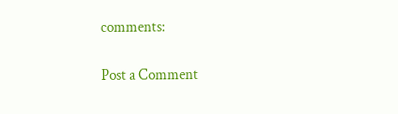comments:

Post a Comment